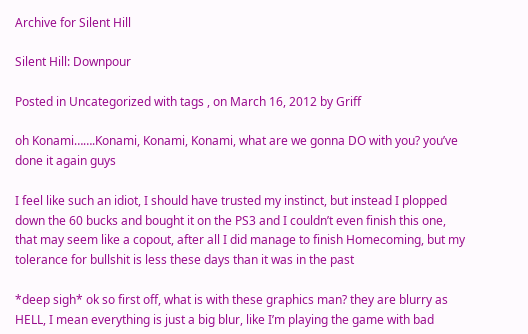Archive for Silent Hill

Silent Hill: Downpour

Posted in Uncategorized with tags , on March 16, 2012 by Griff

oh Konami…….Konami, Konami, Konami, what are we gonna DO with you? you’ve done it again guys

I feel like such an idiot, I should have trusted my instinct, but instead I plopped down the 60 bucks and bought it on the PS3 and I couldn’t even finish this one, that may seem like a copout, after all I did manage to finish Homecoming, but my tolerance for bullshit is less these days than it was in the past

*deep sigh* ok so first off, what is with these graphics man? they are blurry as HELL, I mean everything is just a big blur, like I’m playing the game with bad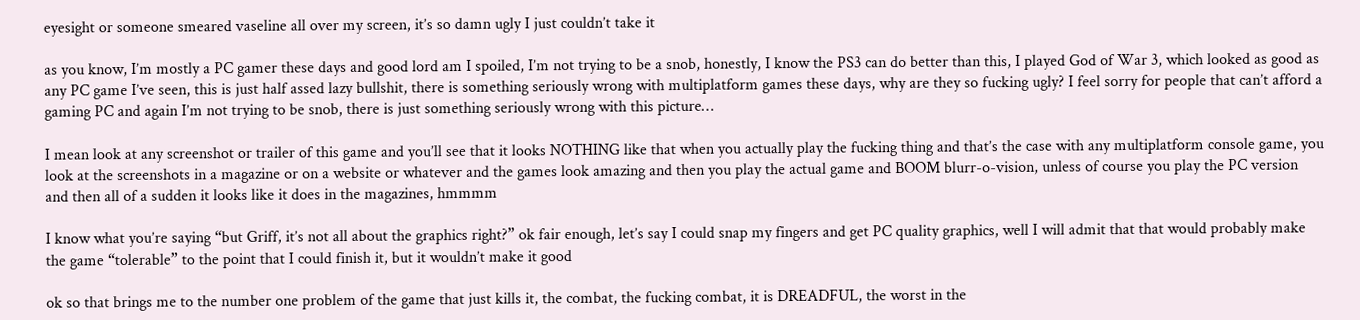eyesight or someone smeared vaseline all over my screen, it’s so damn ugly I just couldn’t take it

as you know, I’m mostly a PC gamer these days and good lord am I spoiled, I’m not trying to be a snob, honestly, I know the PS3 can do better than this, I played God of War 3, which looked as good as any PC game I’ve seen, this is just half assed lazy bullshit, there is something seriously wrong with multiplatform games these days, why are they so fucking ugly? I feel sorry for people that can’t afford a gaming PC and again I’m not trying to be snob, there is just something seriously wrong with this picture…

I mean look at any screenshot or trailer of this game and you’ll see that it looks NOTHING like that when you actually play the fucking thing and that’s the case with any multiplatform console game, you look at the screenshots in a magazine or on a website or whatever and the games look amazing and then you play the actual game and BOOM blurr-o-vision, unless of course you play the PC version and then all of a sudden it looks like it does in the magazines, hmmmm

I know what you’re saying “but Griff, it’s not all about the graphics right?” ok fair enough, let’s say I could snap my fingers and get PC quality graphics, well I will admit that that would probably make the game “tolerable” to the point that I could finish it, but it wouldn’t make it good

ok so that brings me to the number one problem of the game that just kills it, the combat, the fucking combat, it is DREADFUL, the worst in the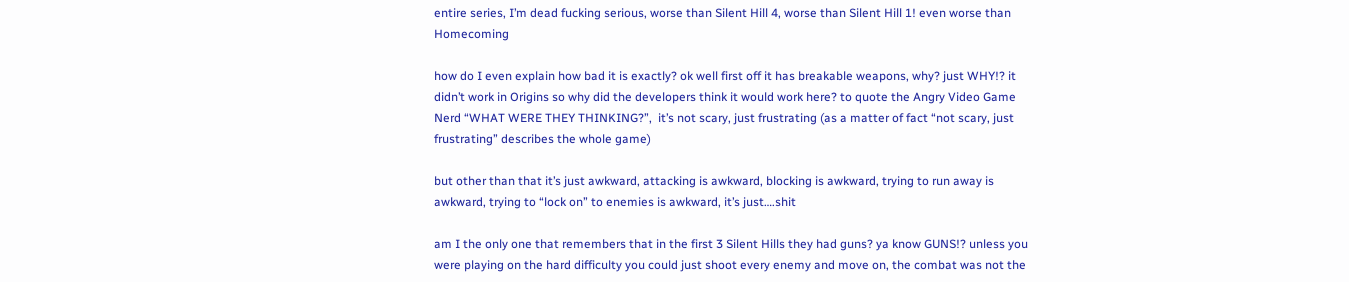entire series, I’m dead fucking serious, worse than Silent Hill 4, worse than Silent Hill 1! even worse than Homecoming

how do I even explain how bad it is exactly? ok well first off it has breakable weapons, why? just WHY!? it didn’t work in Origins so why did the developers think it would work here? to quote the Angry Video Game Nerd “WHAT WERE THEY THINKING?”,  it’s not scary, just frustrating (as a matter of fact “not scary, just frustrating” describes the whole game)

but other than that it’s just awkward, attacking is awkward, blocking is awkward, trying to run away is awkward, trying to “lock on” to enemies is awkward, it’s just….shit

am I the only one that remembers that in the first 3 Silent Hills they had guns? ya know GUNS!? unless you were playing on the hard difficulty you could just shoot every enemy and move on, the combat was not the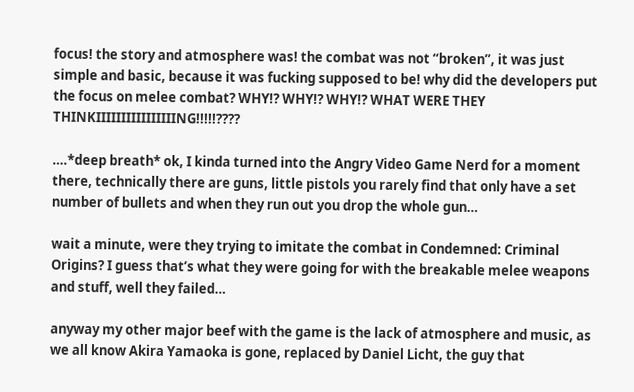focus! the story and atmosphere was! the combat was not “broken”, it was just simple and basic, because it was fucking supposed to be! why did the developers put the focus on melee combat? WHY!? WHY!? WHY!? WHAT WERE THEY THINKIIIIIIIIIIIIIIIING!!!!!????

….*deep breath* ok, I kinda turned into the Angry Video Game Nerd for a moment there, technically there are guns, little pistols you rarely find that only have a set number of bullets and when they run out you drop the whole gun…

wait a minute, were they trying to imitate the combat in Condemned: Criminal Origins? I guess that’s what they were going for with the breakable melee weapons and stuff, well they failed…

anyway my other major beef with the game is the lack of atmosphere and music, as we all know Akira Yamaoka is gone, replaced by Daniel Licht, the guy that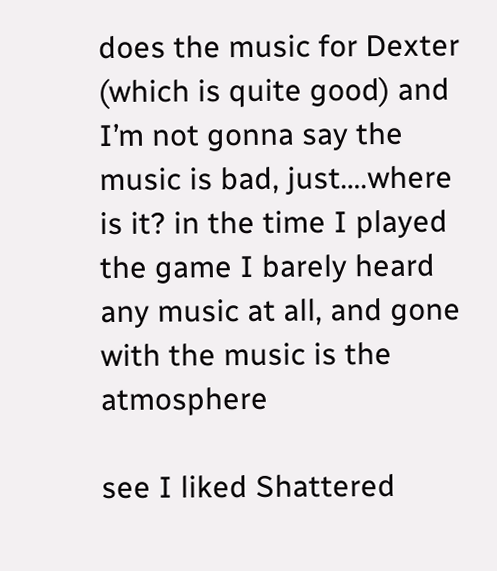does the music for Dexter (which is quite good) and I’m not gonna say the music is bad, just….where is it? in the time I played the game I barely heard any music at all, and gone with the music is the atmosphere

see I liked Shattered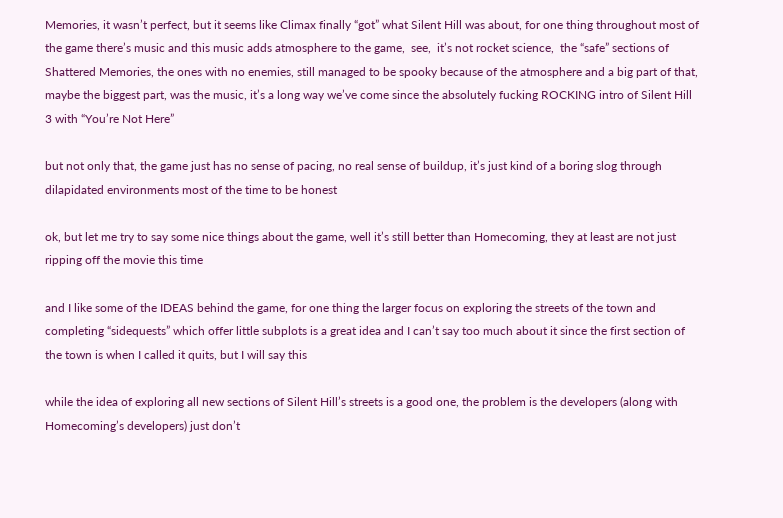Memories, it wasn’t perfect, but it seems like Climax finally “got” what Silent Hill was about, for one thing throughout most of the game there’s music and this music adds atmosphere to the game,  see,  it’s not rocket science,  the “safe” sections of Shattered Memories, the ones with no enemies, still managed to be spooky because of the atmosphere and a big part of that, maybe the biggest part, was the music, it’s a long way we’ve come since the absolutely fucking ROCKING intro of Silent Hill 3 with “You’re Not Here”

but not only that, the game just has no sense of pacing, no real sense of buildup, it’s just kind of a boring slog through dilapidated environments most of the time to be honest

ok, but let me try to say some nice things about the game, well it’s still better than Homecoming, they at least are not just ripping off the movie this time

and I like some of the IDEAS behind the game, for one thing the larger focus on exploring the streets of the town and completing “sidequests” which offer little subplots is a great idea and I can’t say too much about it since the first section of the town is when I called it quits, but I will say this

while the idea of exploring all new sections of Silent Hill’s streets is a good one, the problem is the developers (along with Homecoming’s developers) just don’t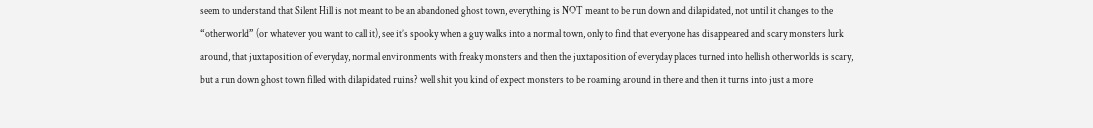seem to understand that Silent Hill is not meant to be an abandoned ghost town, everything is NOT meant to be run down and dilapidated, not until it changes to the “otherworld” (or whatever you want to call it), see it’s spooky when a guy walks into a normal town, only to find that everyone has disappeared and scary monsters lurk around, that juxtaposition of everyday, normal environments with freaky monsters and then the juxtaposition of everyday places turned into hellish otherworlds is scary, but a run down ghost town filled with dilapidated ruins? well shit you kind of expect monsters to be roaming around in there and then it turns into just a more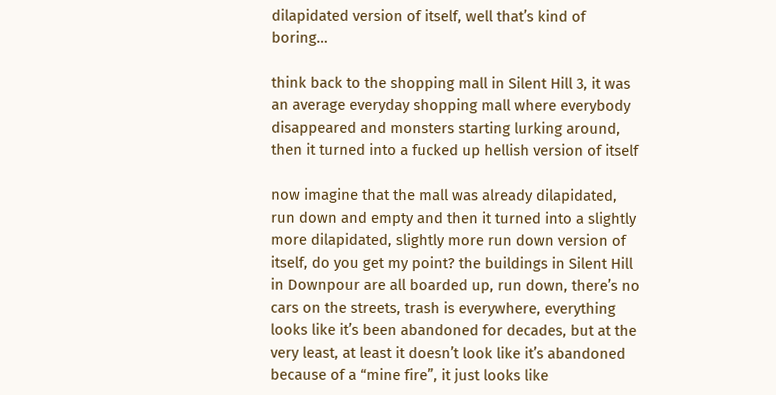dilapidated version of itself, well that’s kind of boring…

think back to the shopping mall in Silent Hill 3, it was an average everyday shopping mall where everybody disappeared and monsters starting lurking around, then it turned into a fucked up hellish version of itself

now imagine that the mall was already dilapidated, run down and empty and then it turned into a slightly more dilapidated, slightly more run down version of itself, do you get my point? the buildings in Silent Hill in Downpour are all boarded up, run down, there’s no cars on the streets, trash is everywhere, everything looks like it’s been abandoned for decades, but at the very least, at least it doesn’t look like it’s abandoned because of a “mine fire”, it just looks like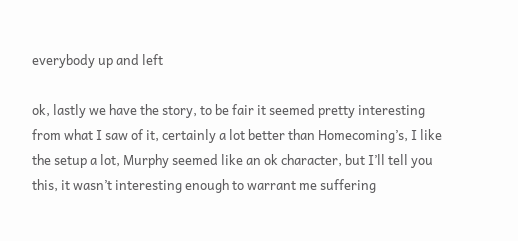everybody up and left

ok, lastly we have the story, to be fair it seemed pretty interesting from what I saw of it, certainly a lot better than Homecoming’s, I like the setup a lot, Murphy seemed like an ok character, but I’ll tell you this, it wasn’t interesting enough to warrant me suffering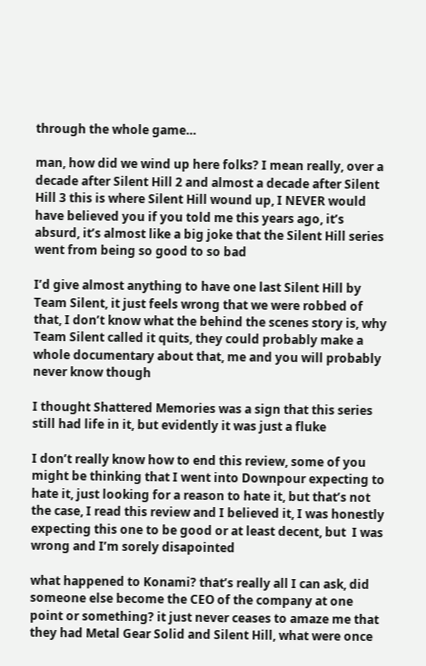through the whole game…

man, how did we wind up here folks? I mean really, over a decade after Silent Hill 2 and almost a decade after Silent Hill 3 this is where Silent Hill wound up, I NEVER would have believed you if you told me this years ago, it’s absurd, it’s almost like a big joke that the Silent Hill series went from being so good to so bad

I’d give almost anything to have one last Silent Hill by Team Silent, it just feels wrong that we were robbed of that, I don’t know what the behind the scenes story is, why Team Silent called it quits, they could probably make a whole documentary about that, me and you will probably never know though

I thought Shattered Memories was a sign that this series still had life in it, but evidently it was just a fluke

I don’t really know how to end this review, some of you might be thinking that I went into Downpour expecting to hate it, just looking for a reason to hate it, but that’s not the case, I read this review and I believed it, I was honestly expecting this one to be good or at least decent, but  I was wrong and I’m sorely disapointed

what happened to Konami? that’s really all I can ask, did someone else become the CEO of the company at one point or something? it just never ceases to amaze me that they had Metal Gear Solid and Silent Hill, what were once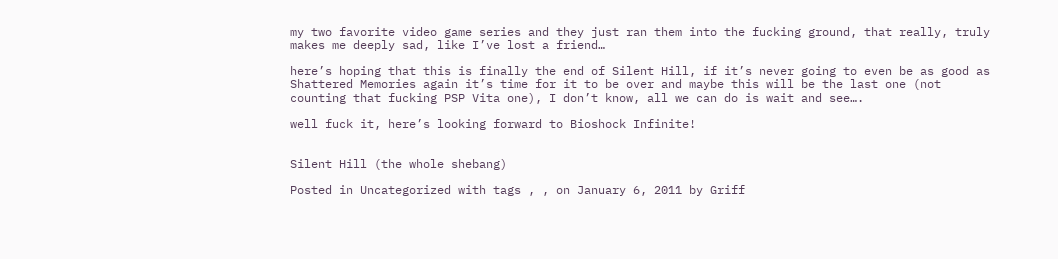my two favorite video game series and they just ran them into the fucking ground, that really, truly makes me deeply sad, like I’ve lost a friend…

here’s hoping that this is finally the end of Silent Hill, if it’s never going to even be as good as Shattered Memories again it’s time for it to be over and maybe this will be the last one (not counting that fucking PSP Vita one), I don’t know, all we can do is wait and see….

well fuck it, here’s looking forward to Bioshock Infinite!


Silent Hill (the whole shebang)

Posted in Uncategorized with tags , , on January 6, 2011 by Griff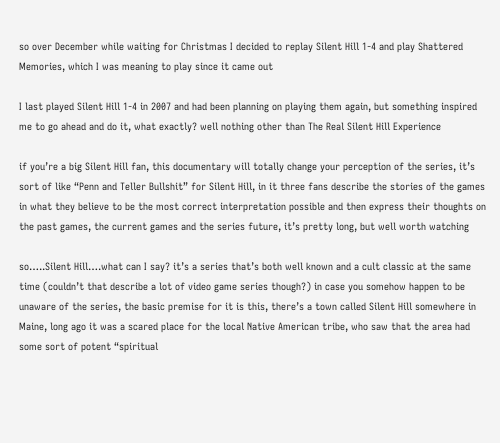so over December while waiting for Christmas I decided to replay Silent Hill 1-4 and play Shattered Memories, which I was meaning to play since it came out

I last played Silent Hill 1-4 in 2007 and had been planning on playing them again, but something inspired me to go ahead and do it, what exactly? well nothing other than The Real Silent Hill Experience

if you’re a big Silent Hill fan, this documentary will totally change your perception of the series, it’s sort of like “Penn and Teller Bullshit” for Silent Hill, in it three fans describe the stories of the games in what they believe to be the most correct interpretation possible and then express their thoughts on the past games, the current games and the series future, it’s pretty long, but well worth watching

so…..Silent Hill….what can I say? it’s a series that’s both well known and a cult classic at the same time (couldn’t that describe a lot of video game series though?) in case you somehow happen to be unaware of the series, the basic premise for it is this, there’s a town called Silent Hill somewhere in Maine, long ago it was a scared place for the local Native American tribe, who saw that the area had some sort of potent “spiritual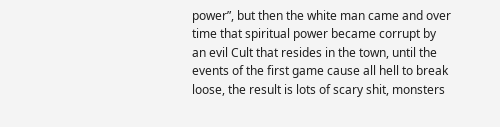power”, but then the white man came and over time that spiritual power became corrupt by an evil Cult that resides in the town, until the events of the first game cause all hell to break loose, the result is lots of scary shit, monsters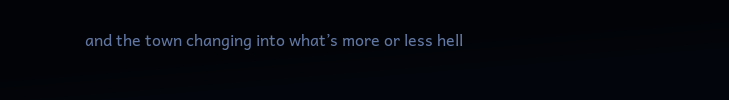and the town changing into what’s more or less hell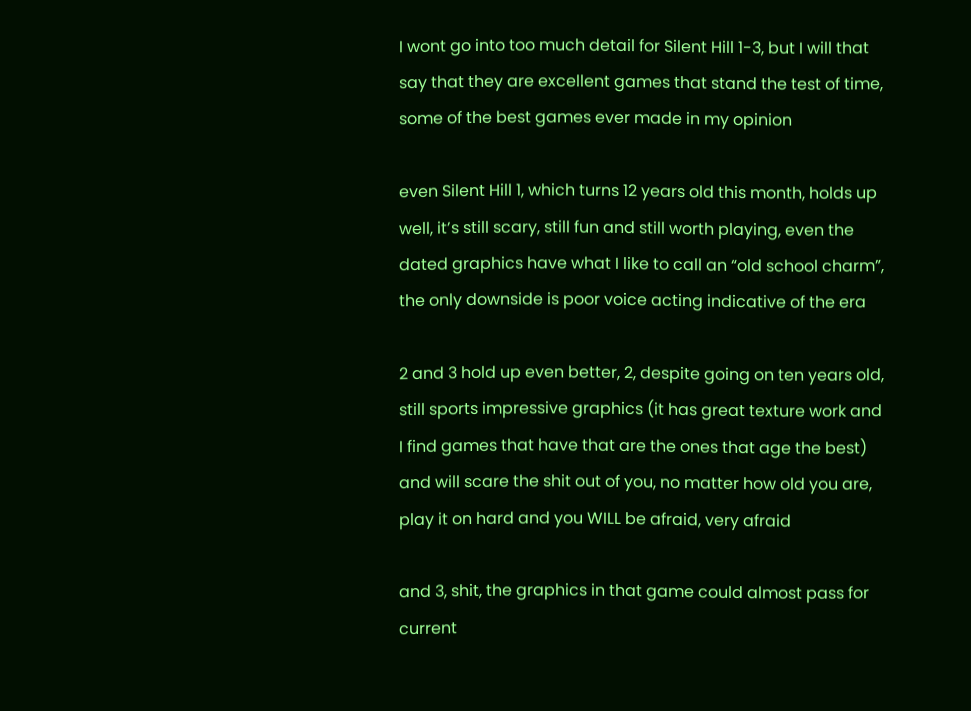I wont go into too much detail for Silent Hill 1-3, but I will that say that they are excellent games that stand the test of time, some of the best games ever made in my opinion

even Silent Hill 1, which turns 12 years old this month, holds up well, it’s still scary, still fun and still worth playing, even the dated graphics have what I like to call an “old school charm”, the only downside is poor voice acting indicative of the era

2 and 3 hold up even better, 2, despite going on ten years old, still sports impressive graphics (it has great texture work and I find games that have that are the ones that age the best) and will scare the shit out of you, no matter how old you are, play it on hard and you WILL be afraid, very afraid

and 3, shit, the graphics in that game could almost pass for current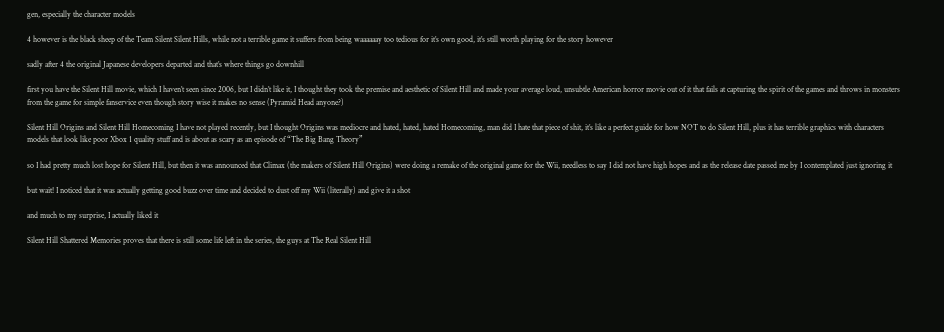gen, especially the character models

4 however is the black sheep of the Team Silent Silent Hills, while not a terrible game it suffers from being waaaaaay too tedious for it’s own good, it’s still worth playing for the story however

sadly after 4 the original Japanese developers departed and that’s where things go downhill

first you have the Silent Hill movie, which I haven’t seen since 2006, but I didn’t like it, I thought they took the premise and aesthetic of Silent Hill and made your average loud, unsubtle American horror movie out of it that fails at capturing the spirit of the games and throws in monsters from the game for simple fanservice even though story wise it makes no sense (Pyramid Head anyone?)

Silent Hill Origins and Silent Hill Homecoming I have not played recently, but I thought Origins was mediocre and hated, hated, hated Homecoming, man did I hate that piece of shit, it’s like a perfect guide for how NOT to do Silent Hill, plus it has terrible graphics with characters models that look like poor Xbox 1 quality stuff and is about as scary as an episode of “The Big Bang Theory”

so I had pretty much lost hope for Silent Hill, but then it was announced that Climax (the makers of Silent Hill Origins) were doing a remake of the original game for the Wii, needless to say I did not have high hopes and as the release date passed me by I contemplated just ignoring it

but wait! I noticed that it was actually getting good buzz over time and decided to dust off my Wii (literally) and give it a shot

and much to my surprise, I actually liked it

Silent Hill Shattered Memories proves that there is still some life left in the series, the guys at The Real Silent Hill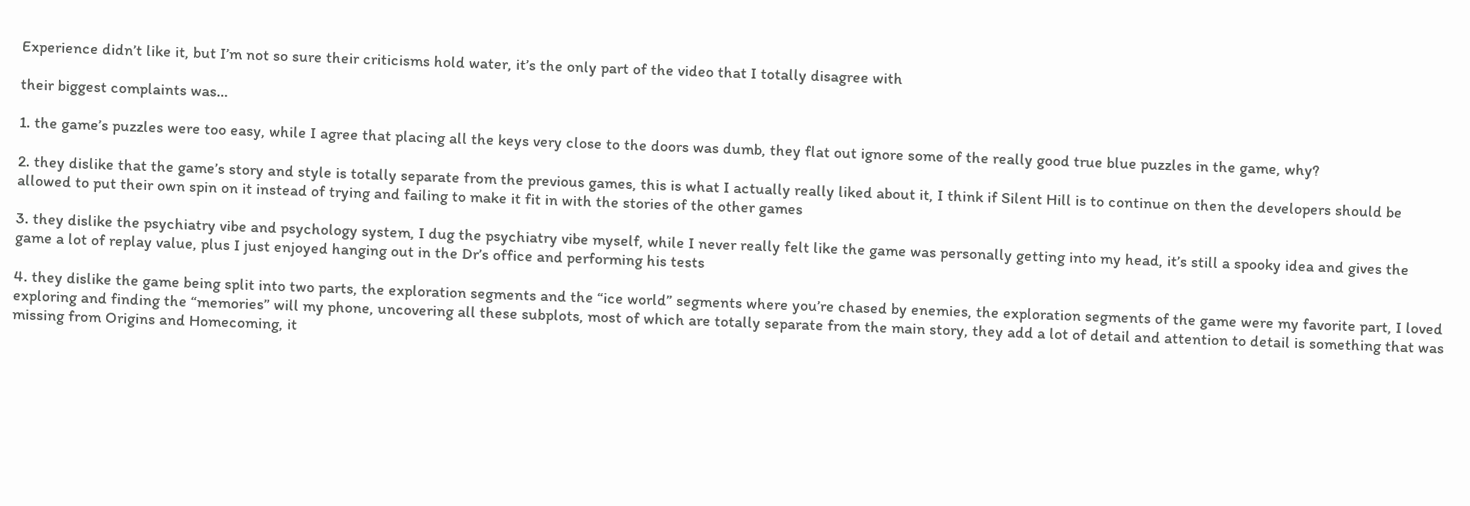Experience didn’t like it, but I’m not so sure their criticisms hold water, it’s the only part of the video that I totally disagree with

their biggest complaints was…

1. the game’s puzzles were too easy, while I agree that placing all the keys very close to the doors was dumb, they flat out ignore some of the really good true blue puzzles in the game, why?

2. they dislike that the game’s story and style is totally separate from the previous games, this is what I actually really liked about it, I think if Silent Hill is to continue on then the developers should be allowed to put their own spin on it instead of trying and failing to make it fit in with the stories of the other games

3. they dislike the psychiatry vibe and psychology system, I dug the psychiatry vibe myself, while I never really felt like the game was personally getting into my head, it’s still a spooky idea and gives the game a lot of replay value, plus I just enjoyed hanging out in the Dr’s office and performing his tests

4. they dislike the game being split into two parts, the exploration segments and the “ice world” segments where you’re chased by enemies, the exploration segments of the game were my favorite part, I loved exploring and finding the “memories” will my phone, uncovering all these subplots, most of which are totally separate from the main story, they add a lot of detail and attention to detail is something that was missing from Origins and Homecoming, it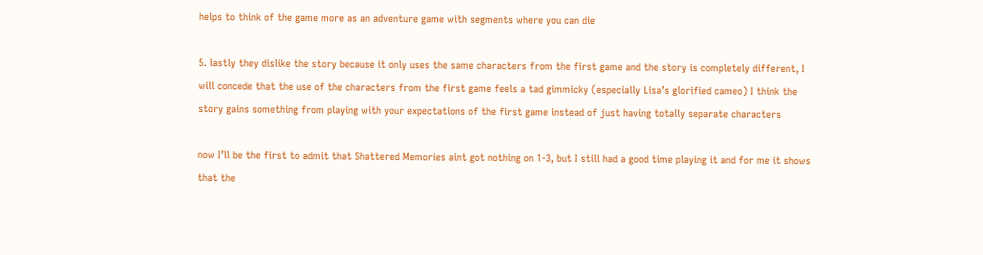helps to think of the game more as an adventure game with segments where you can die

5. lastly they dislike the story because it only uses the same characters from the first game and the story is completely different, I will concede that the use of the characters from the first game feels a tad gimmicky (especially Lisa’s glorified cameo) I think the story gains something from playing with your expectations of the first game instead of just having totally separate characters

now I’ll be the first to admit that Shattered Memories aint got nothing on 1-3, but I still had a good time playing it and for me it shows that the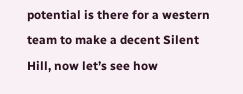potential is there for a western team to make a decent Silent Hill, now let’s see how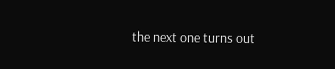the next one turns out